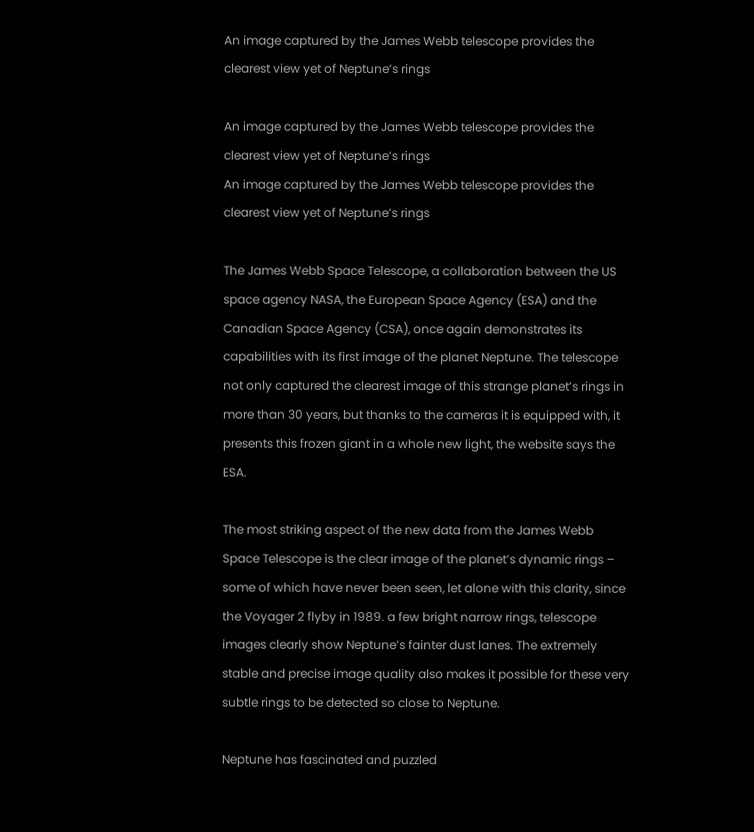An image captured by the James Webb telescope provides the clearest view yet of Neptune’s rings

An image captured by the James Webb telescope provides the clearest view yet of Neptune’s rings
An image captured by the James Webb telescope provides the clearest view yet of Neptune’s rings

The James Webb Space Telescope, a collaboration between the US space agency NASA, the European Space Agency (ESA) and the Canadian Space Agency (CSA), once again demonstrates its capabilities with its first image of the planet Neptune. The telescope not only captured the clearest image of this strange planet’s rings in more than 30 years, but thanks to the cameras it is equipped with, it presents this frozen giant in a whole new light, the website says the ESA.

The most striking aspect of the new data from the James Webb Space Telescope is the clear image of the planet’s dynamic rings – some of which have never been seen, let alone with this clarity, since the Voyager 2 flyby in 1989. a few bright narrow rings, telescope images clearly show Neptune’s fainter dust lanes. The extremely stable and precise image quality also makes it possible for these very subtle rings to be detected so close to Neptune.

Neptune has fascinated and puzzled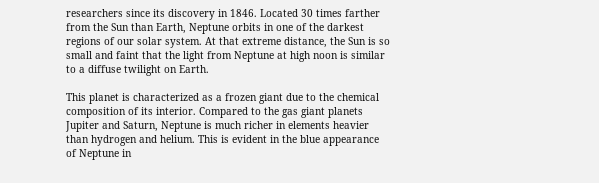researchers since its discovery in 1846. Located 30 times farther from the Sun than Earth, Neptune orbits in one of the darkest regions of our solar system. At that extreme distance, the Sun is so small and faint that the light from Neptune at high noon is similar to a diffuse twilight on Earth.

This planet is characterized as a frozen giant due to the chemical composition of its interior. Compared to the gas giant planets Jupiter and Saturn, Neptune is much richer in elements heavier than hydrogen and helium. This is evident in the blue appearance of Neptune in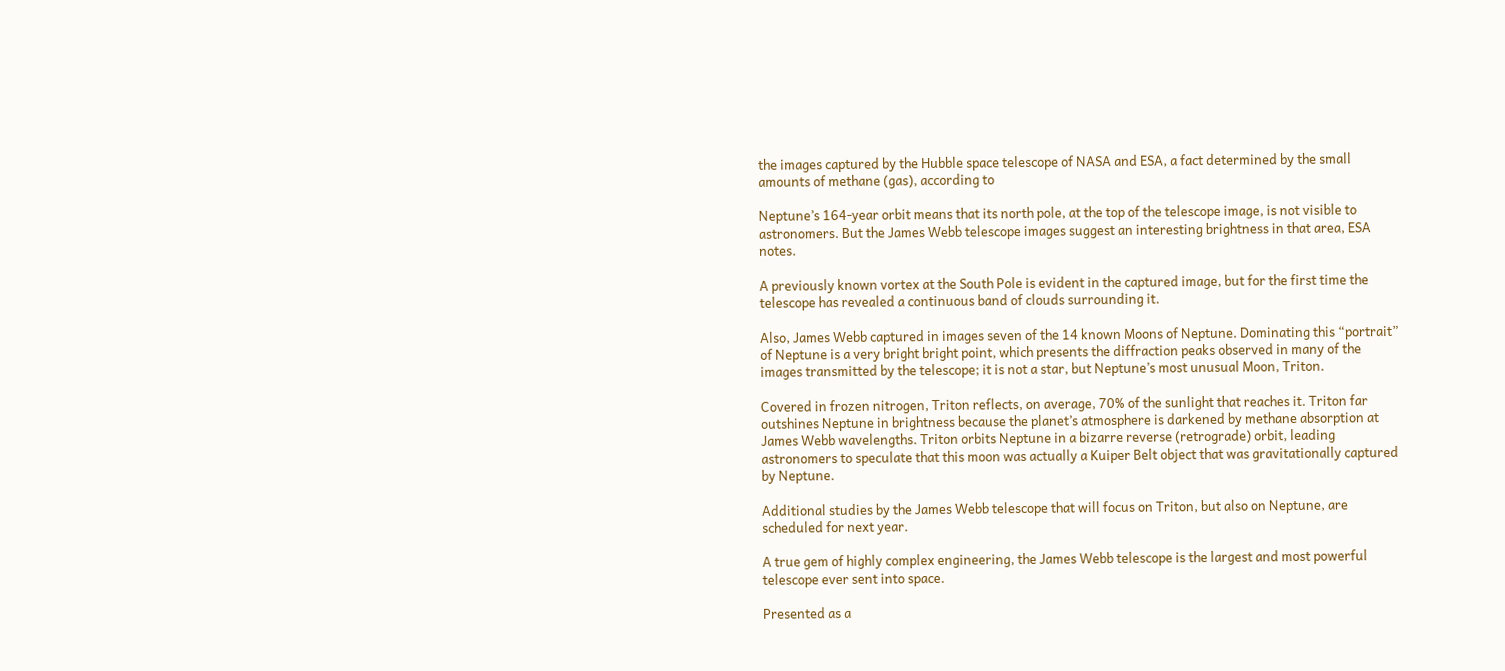the images captured by the Hubble space telescope of NASA and ESA, a fact determined by the small amounts of methane (gas), according to

Neptune’s 164-year orbit means that its north pole, at the top of the telescope image, is not visible to astronomers. But the James Webb telescope images suggest an interesting brightness in that area, ESA notes.

A previously known vortex at the South Pole is evident in the captured image, but for the first time the telescope has revealed a continuous band of clouds surrounding it.

Also, James Webb captured in images seven of the 14 known Moons of Neptune. Dominating this “portrait” of Neptune is a very bright bright point, which presents the diffraction peaks observed in many of the images transmitted by the telescope; it is not a star, but Neptune’s most unusual Moon, Triton.

Covered in frozen nitrogen, Triton reflects, on average, 70% of the sunlight that reaches it. Triton far outshines Neptune in brightness because the planet’s atmosphere is darkened by methane absorption at James Webb wavelengths. Triton orbits Neptune in a bizarre reverse (retrograde) orbit, leading astronomers to speculate that this moon was actually a Kuiper Belt object that was gravitationally captured by Neptune.

Additional studies by the James Webb telescope that will focus on Triton, but also on Neptune, are scheduled for next year.

A true gem of highly complex engineering, the James Webb telescope is the largest and most powerful telescope ever sent into space.

Presented as a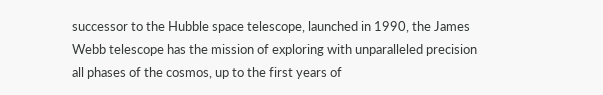successor to the Hubble space telescope, launched in 1990, the James Webb telescope has the mission of exploring with unparalleled precision all phases of the cosmos, up to the first years of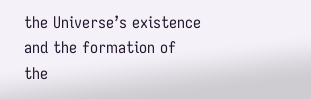the Universe’s existence and the formation of the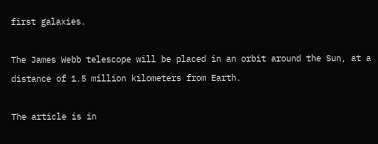first galaxies.

The James Webb telescope will be placed in an orbit around the Sun, at a distance of 1.5 million kilometers from Earth.

The article is in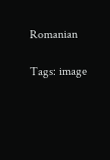Romanian

Tags: image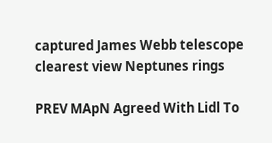captured James Webb telescope clearest view Neptunes rings

PREV MApN Agreed With Lidl To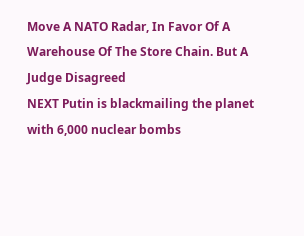Move A NATO Radar, In Favor Of A Warehouse Of The Store Chain. But A Judge Disagreed
NEXT Putin is blackmailing the planet with 6,000 nuclear bombs